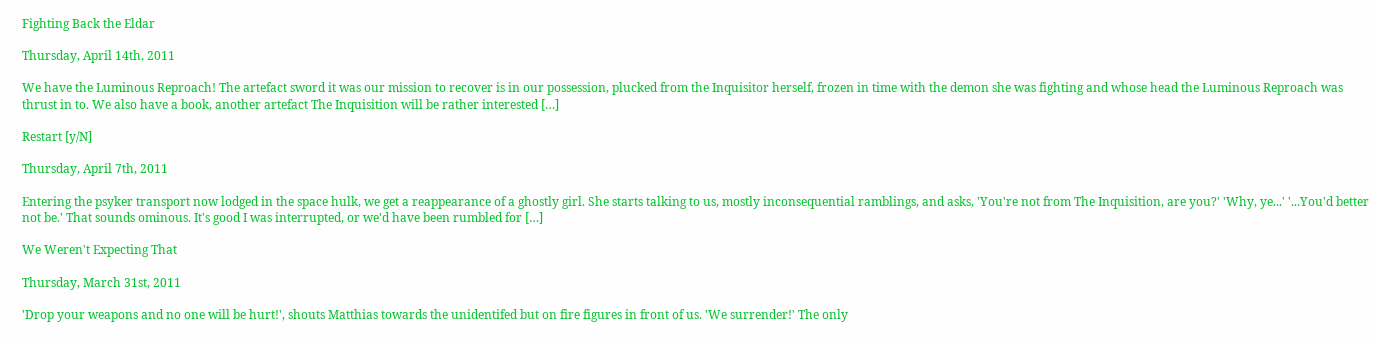Fighting Back the Eldar

Thursday, April 14th, 2011

We have the Luminous Reproach! The artefact sword it was our mission to recover is in our possession, plucked from the Inquisitor herself, frozen in time with the demon she was fighting and whose head the Luminous Reproach was thrust in to. We also have a book, another artefact The Inquisition will be rather interested […]

Restart [y/N]

Thursday, April 7th, 2011

Entering the psyker transport now lodged in the space hulk, we get a reappearance of a ghostly girl. She starts talking to us, mostly inconsequential ramblings, and asks, 'You're not from The Inquisition, are you?' 'Why, ye...' '...You'd better not be.' That sounds ominous. It's good I was interrupted, or we'd have been rumbled for […]

We Weren't Expecting That

Thursday, March 31st, 2011

'Drop your weapons and no one will be hurt!', shouts Matthias towards the unidentifed but on fire figures in front of us. 'We surrender!' The only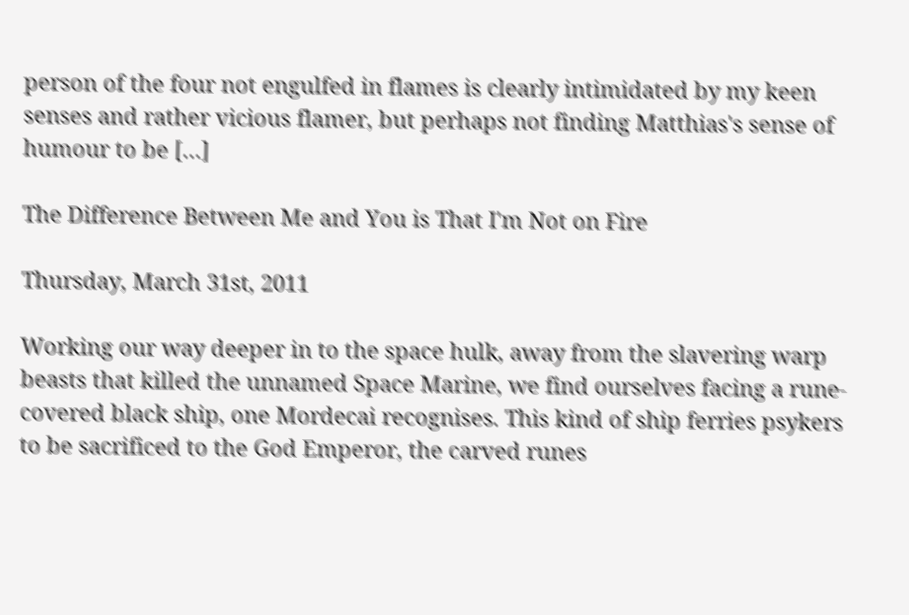person of the four not engulfed in flames is clearly intimidated by my keen senses and rather vicious flamer, but perhaps not finding Matthias's sense of humour to be […]

The Difference Between Me and You is That I'm Not on Fire

Thursday, March 31st, 2011

Working our way deeper in to the space hulk, away from the slavering warp beasts that killed the unnamed Space Marine, we find ourselves facing a rune-covered black ship, one Mordecai recognises. This kind of ship ferries psykers to be sacrificed to the God Emperor, the carved runes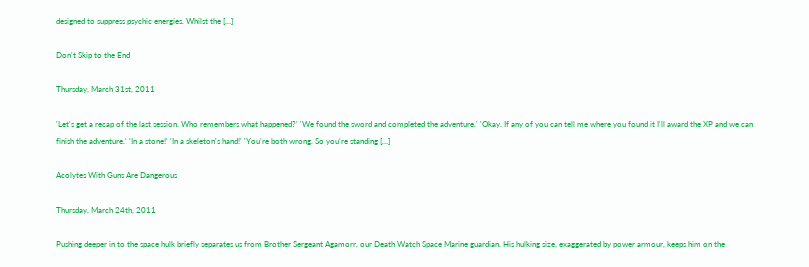designed to suppress psychic energies. Whilst the […]

Don't Skip to the End

Thursday, March 31st, 2011

'Let's get a recap of the last session. Who remembers what happened?' 'We found the sword and completed the adventure.' 'Okay. If any of you can tell me where you found it I'll award the XP and we can finish the adventure.' 'In a stone!' 'In a skeleton's hand!' 'You're both wrong. So you're standing […]

Acolytes With Guns Are Dangerous

Thursday, March 24th, 2011

Pushing deeper in to the space hulk briefly separates us from Brother Sergeant Agamorr, our Death Watch Space Marine guardian. His hulking size, exaggerated by power armour, keeps him on the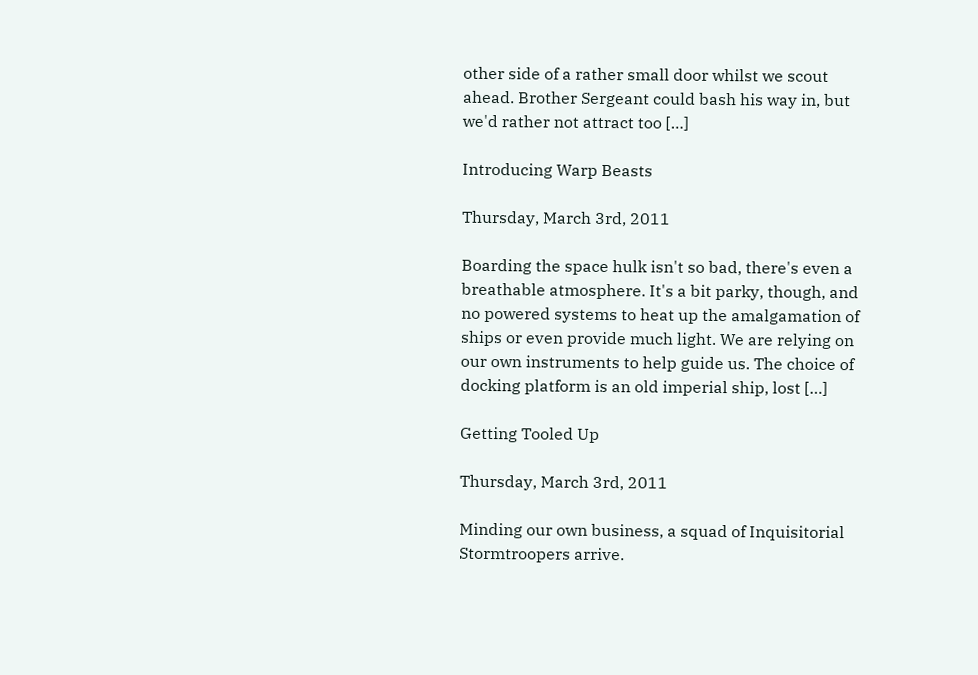other side of a rather small door whilst we scout ahead. Brother Sergeant could bash his way in, but we'd rather not attract too […]

Introducing Warp Beasts

Thursday, March 3rd, 2011

Boarding the space hulk isn't so bad, there's even a breathable atmosphere. It's a bit parky, though, and no powered systems to heat up the amalgamation of ships or even provide much light. We are relying on our own instruments to help guide us. The choice of docking platform is an old imperial ship, lost […]

Getting Tooled Up

Thursday, March 3rd, 2011

Minding our own business, a squad of Inquisitorial Stormtroopers arrive.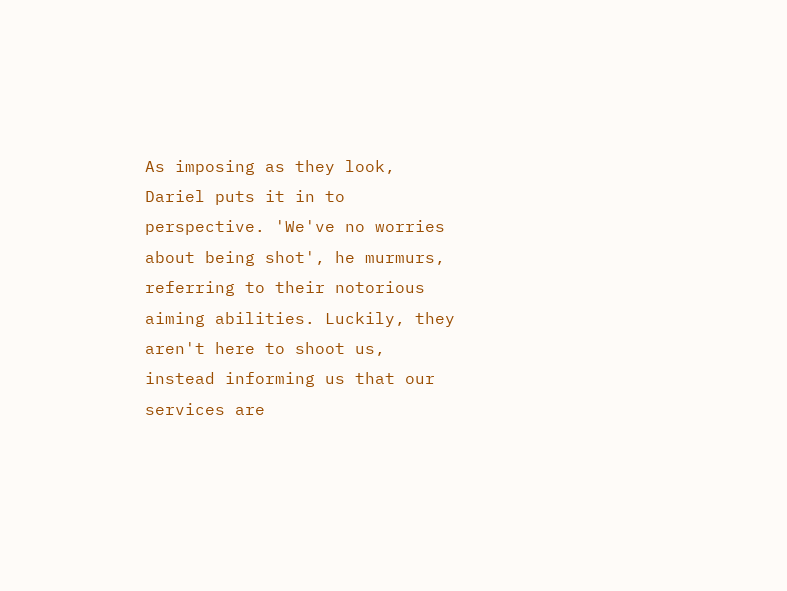As imposing as they look, Dariel puts it in to perspective. 'We've no worries about being shot', he murmurs, referring to their notorious aiming abilities. Luckily, they aren't here to shoot us, instead informing us that our services are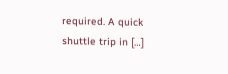required. A quick shuttle trip in […]